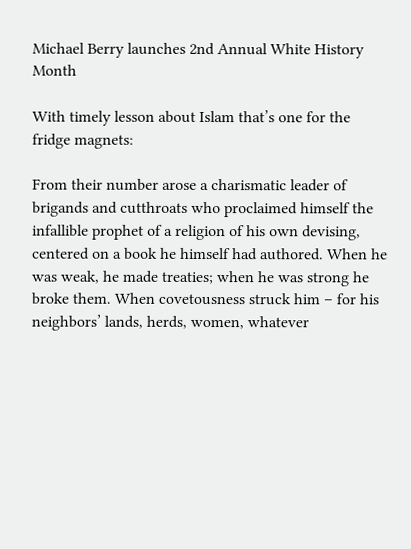Michael Berry launches 2nd Annual White History Month

With timely lesson about Islam that’s one for the fridge magnets:

From their number arose a charismatic leader of brigands and cutthroats who proclaimed himself the infallible prophet of a religion of his own devising, centered on a book he himself had authored. When he was weak, he made treaties; when he was strong he broke them. When covetousness struck him – for his neighbors’ lands, herds, women, whatever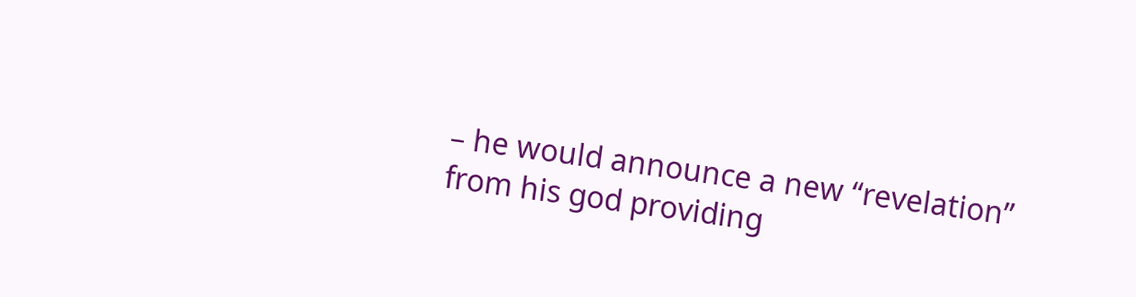– he would announce a new “revelation” from his god providing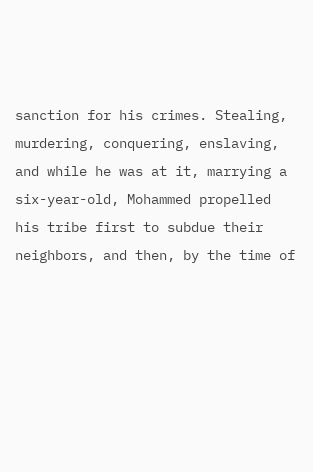sanction for his crimes. Stealing, murdering, conquering, enslaving, and while he was at it, marrying a six-year-old, Mohammed propelled his tribe first to subdue their neighbors, and then, by the time of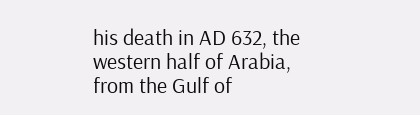his death in AD 632, the western half of Arabia, from the Gulf of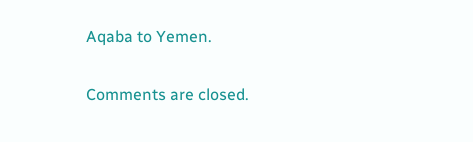Aqaba to Yemen.

Comments are closed.